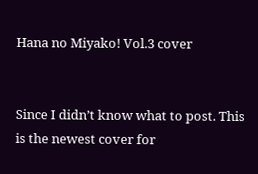Hana no Miyako! Vol.3 cover


Since I didn’t know what to post. This is the newest cover for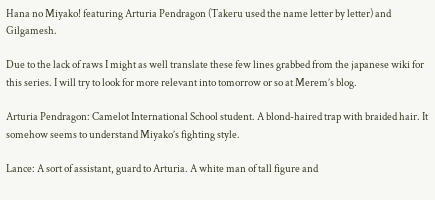Hana no Miyako! featuring Arturia Pendragon (Takeru used the name letter by letter) and Gilgamesh.

Due to the lack of raws I might as well translate these few lines grabbed from the japanese wiki for this series. I will try to look for more relevant into tomorrow or so at Merem’s blog.

Arturia Pendragon: Camelot International School student. A blond-haired trap with braided hair. It somehow seems to understand Miyako’s fighting style.

Lance: A sort of assistant, guard to Arturia. A white man of tall figure and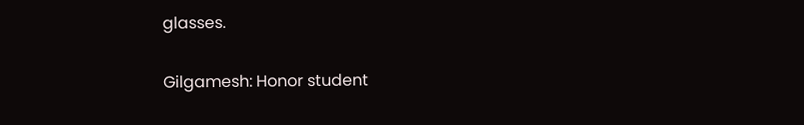glasses.

Gilgamesh: Honor student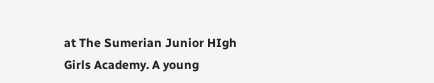at The Sumerian Junior HIgh Girls Academy. A young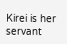Kirei is her servant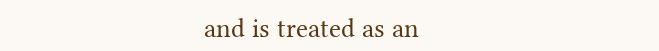and is treated as an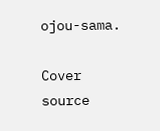ojou-sama.

Cover source